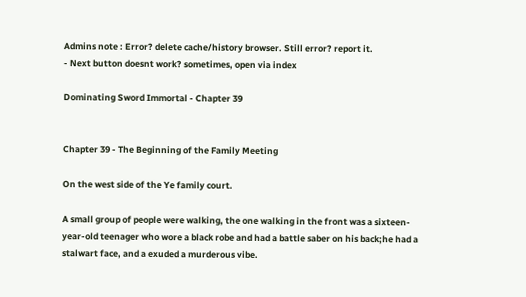Admins note : Error? delete cache/history browser. Still error? report it.
- Next button doesnt work? sometimes, open via index

Dominating Sword Immortal - Chapter 39


Chapter 39 - The Beginning of the Family Meeting

On the west side of the Ye family court.

A small group of people were walking, the one walking in the front was a sixteen-year-old teenager who wore a black robe and had a battle saber on his back;he had a stalwart face, and a exuded a murderous vibe.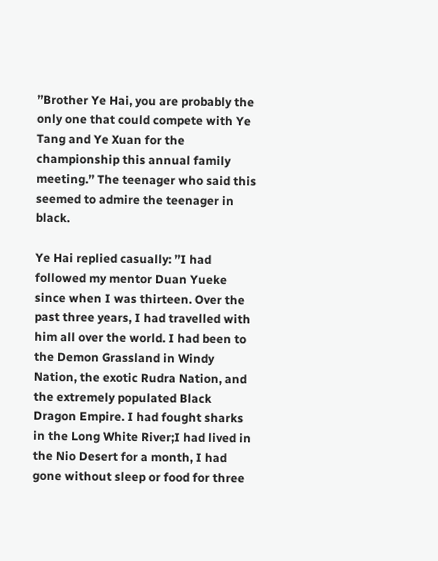’’Brother Ye Hai, you are probably the only one that could compete with Ye Tang and Ye Xuan for the championship this annual family meeting.’’ The teenager who said this seemed to admire the teenager in black.

Ye Hai replied casually: ’’I had followed my mentor Duan Yueke since when I was thirteen. Over the past three years, I had travelled with him all over the world. I had been to the Demon Grassland in Windy Nation, the exotic Rudra Nation, and the extremely populated Black Dragon Empire. I had fought sharks in the Long White River;I had lived in the Nio Desert for a month, I had gone without sleep or food for three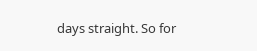days straight. So for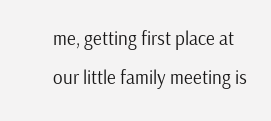me, getting first place at our little family meeting is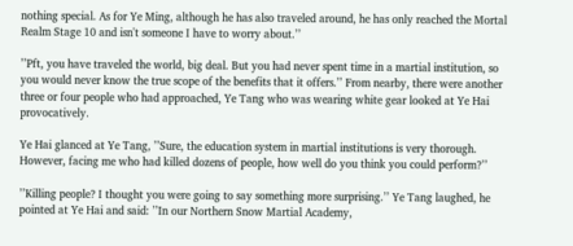nothing special. As for Ye Ming, although he has also traveled around, he has only reached the Mortal Realm Stage 10 and isn't someone I have to worry about.’’

’’Pft, you have traveled the world, big deal. But you had never spent time in a martial institution, so you would never know the true scope of the benefits that it offers.’’ From nearby, there were another three or four people who had approached, Ye Tang who was wearing white gear looked at Ye Hai provocatively.

Ye Hai glanced at Ye Tang, ’’Sure, the education system in martial institutions is very thorough. However, facing me who had killed dozens of people, how well do you think you could perform?’’

’’Killing people? I thought you were going to say something more surprising.’’ Ye Tang laughed, he pointed at Ye Hai and said: ’’In our Northern Snow Martial Academy,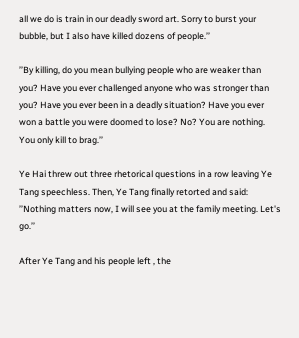all we do is train in our deadly sword art. Sorry to burst your bubble, but I also have killed dozens of people.’’

’’By killing, do you mean bullying people who are weaker than you? Have you ever challenged anyone who was stronger than you? Have you ever been in a deadly situation? Have you ever won a battle you were doomed to lose? No? You are nothing. You only kill to brag.’’

Ye Hai threw out three rhetorical questions in a row leaving Ye Tang speechless. Then, Ye Tang finally retorted and said: ’’Nothing matters now, I will see you at the family meeting. Let's go.’’

After Ye Tang and his people left , the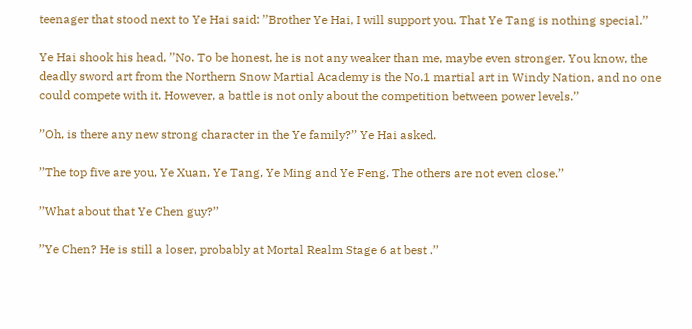teenager that stood next to Ye Hai said: ’’Brother Ye Hai, I will support you. That Ye Tang is nothing special.’’

Ye Hai shook his head, ’’No. To be honest, he is not any weaker than me, maybe even stronger. You know, the deadly sword art from the Northern Snow Martial Academy is the No.1 martial art in Windy Nation, and no one could compete with it. However, a battle is not only about the competition between power levels.’’

’’Oh, is there any new strong character in the Ye family?’’ Ye Hai asked.

’’The top five are you, Ye Xuan, Ye Tang, Ye Ming and Ye Feng. The others are not even close.’’

’’What about that Ye Chen guy?’’

’’Ye Chen? He is still a loser, probably at Mortal Realm Stage 6 at best .’’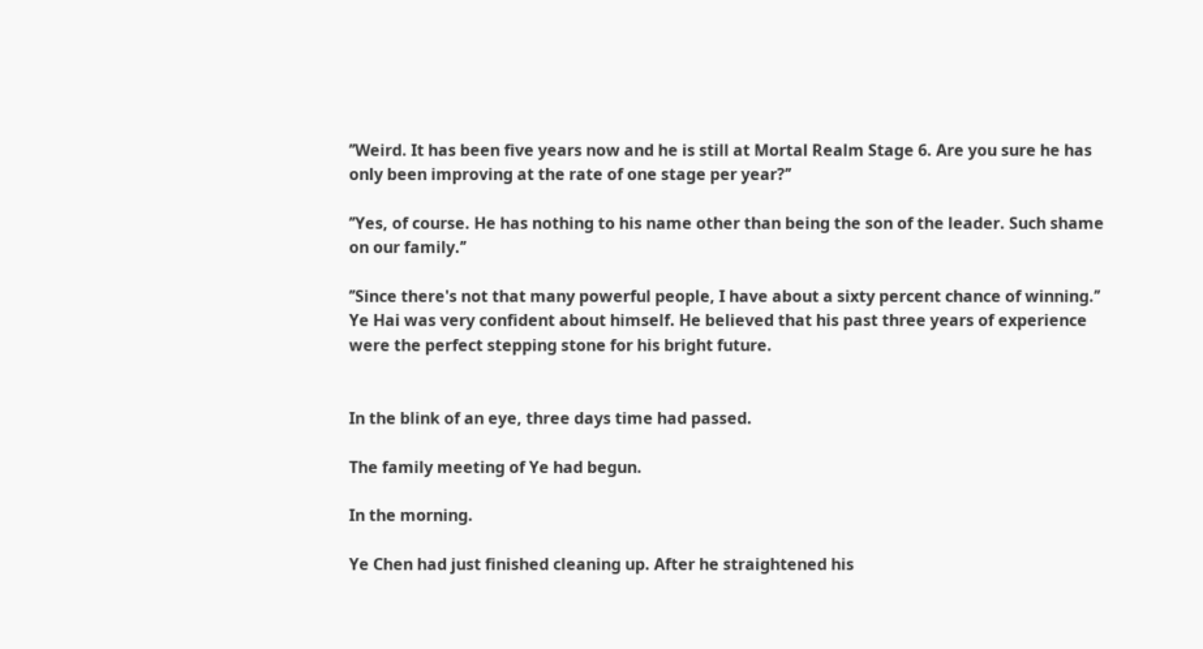’’Weird. It has been five years now and he is still at Mortal Realm Stage 6. Are you sure he has only been improving at the rate of one stage per year?’’

’’Yes, of course. He has nothing to his name other than being the son of the leader. Such shame on our family.’’

’’Since there's not that many powerful people, I have about a sixty percent chance of winning.’’ Ye Hai was very confident about himself. He believed that his past three years of experience were the perfect stepping stone for his bright future.


In the blink of an eye, three days time had passed.

The family meeting of Ye had begun.

In the morning.

Ye Chen had just finished cleaning up. After he straightened his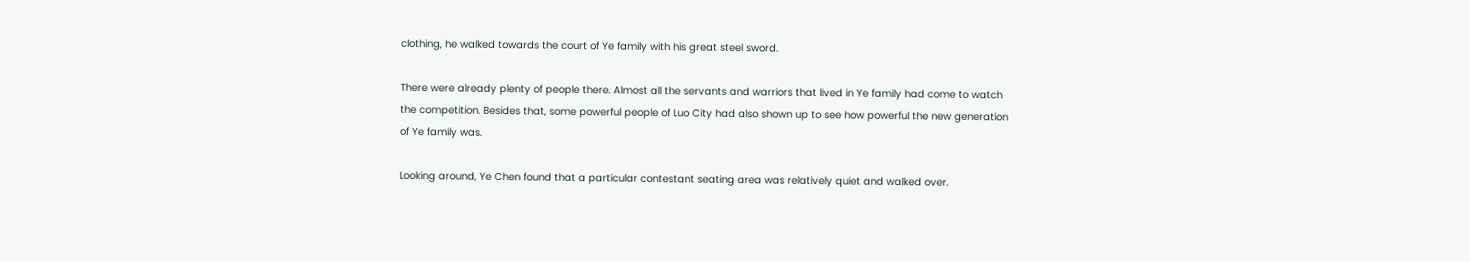clothing, he walked towards the court of Ye family with his great steel sword.

There were already plenty of people there. Almost all the servants and warriors that lived in Ye family had come to watch the competition. Besides that, some powerful people of Luo City had also shown up to see how powerful the new generation of Ye family was.

Looking around, Ye Chen found that a particular contestant seating area was relatively quiet and walked over.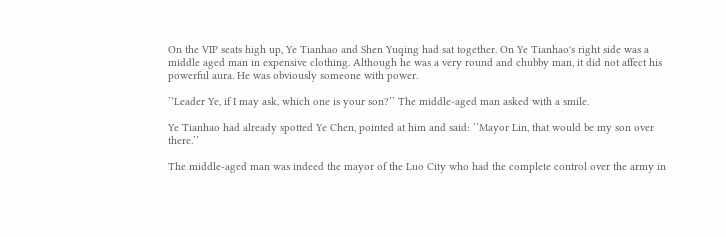On the VIP seats high up, Ye Tianhao and Shen Yuqing had sat together. On Ye Tianhao's right side was a middle aged man in expensive clothing. Although he was a very round and chubby man, it did not affect his powerful aura. He was obviously someone with power.

’’Leader Ye, if I may ask, which one is your son?’’ The middle-aged man asked with a smile.

Ye Tianhao had already spotted Ye Chen, pointed at him and said: ’’Mayor Lin, that would be my son over there.’’

The middle-aged man was indeed the mayor of the Luo City who had the complete control over the army in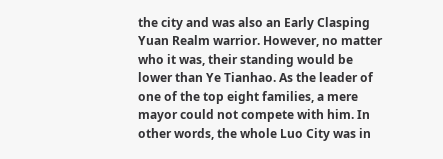the city and was also an Early Clasping Yuan Realm warrior. However, no matter who it was, their standing would be lower than Ye Tianhao. As the leader of one of the top eight families, a mere mayor could not compete with him. In other words, the whole Luo City was in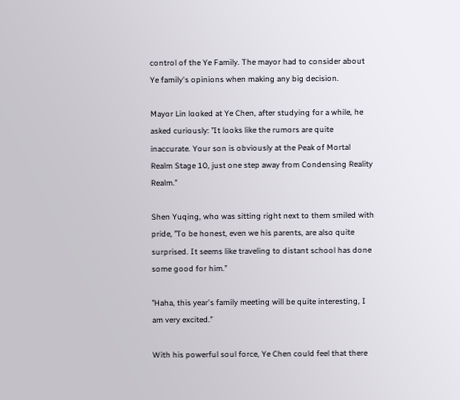control of the Ye Family. The mayor had to consider about Ye family's opinions when making any big decision.

Mayor Lin looked at Ye Chen, after studying for a while, he asked curiously: ’’It looks like the rumors are quite inaccurate. Your son is obviously at the Peak of Mortal Realm Stage 10, just one step away from Condensing Reality Realm.’’

Shen Yuqing, who was sitting right next to them smiled with pride, ’’To be honest, even we his parents, are also quite surprised. It seems like traveling to distant school has done some good for him.’’

’’Haha, this year's family meeting will be quite interesting, I am very excited.’’

With his powerful soul force, Ye Chen could feel that there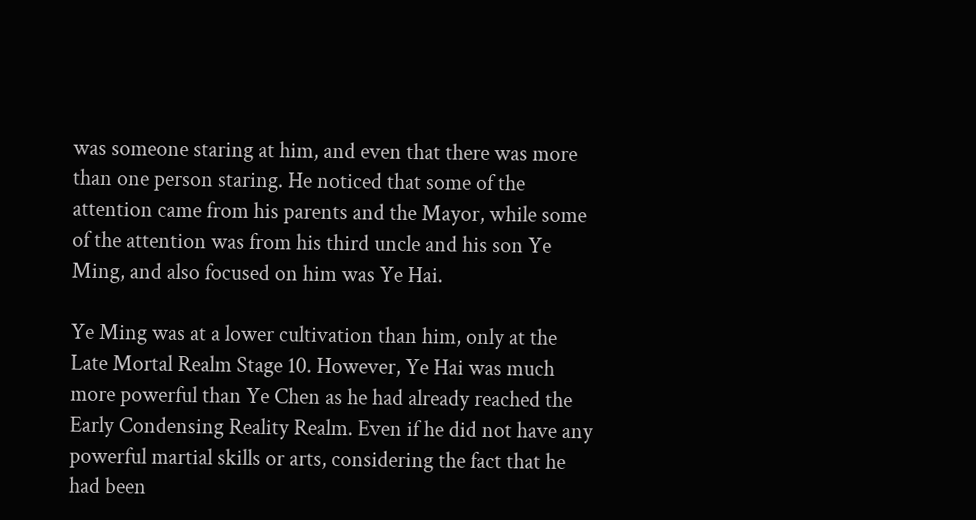was someone staring at him, and even that there was more than one person staring. He noticed that some of the attention came from his parents and the Mayor, while some of the attention was from his third uncle and his son Ye Ming, and also focused on him was Ye Hai.

Ye Ming was at a lower cultivation than him, only at the Late Mortal Realm Stage 10. However, Ye Hai was much more powerful than Ye Chen as he had already reached the Early Condensing Reality Realm. Even if he did not have any powerful martial skills or arts, considering the fact that he had been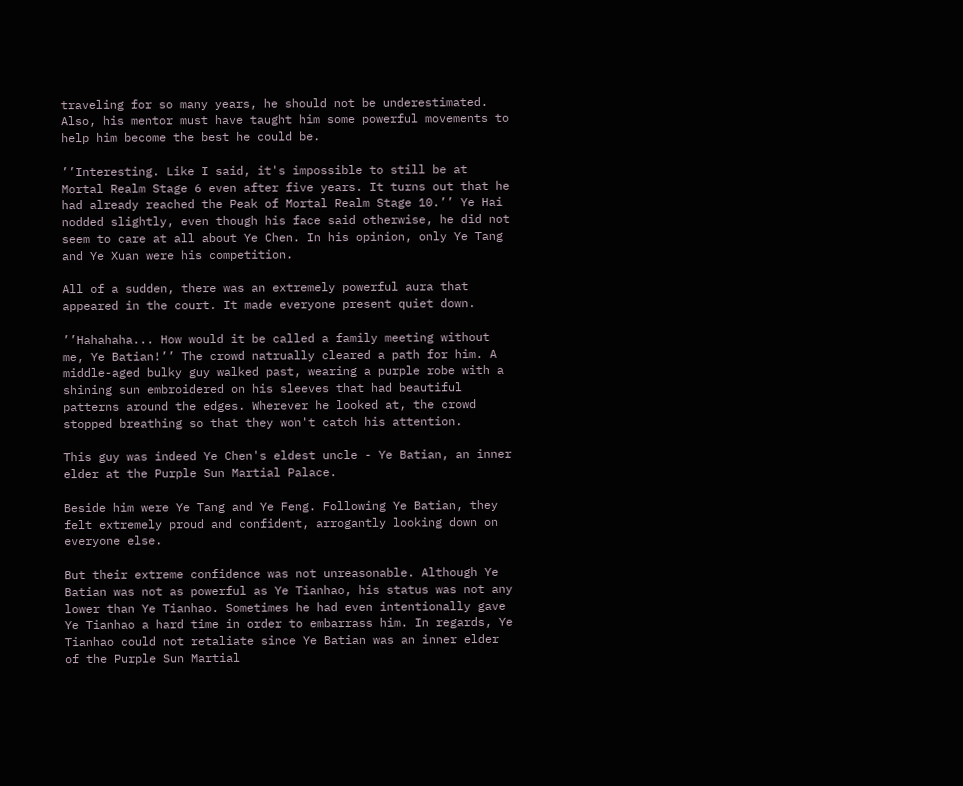traveling for so many years, he should not be underestimated. Also, his mentor must have taught him some powerful movements to help him become the best he could be.

’’Interesting. Like I said, it's impossible to still be at Mortal Realm Stage 6 even after five years. It turns out that he had already reached the Peak of Mortal Realm Stage 10.’’ Ye Hai nodded slightly, even though his face said otherwise, he did not seem to care at all about Ye Chen. In his opinion, only Ye Tang and Ye Xuan were his competition.

All of a sudden, there was an extremely powerful aura that appeared in the court. It made everyone present quiet down.

’’Hahahaha... How would it be called a family meeting without me, Ye Batian!’’ The crowd natrually cleared a path for him. A middle-aged bulky guy walked past, wearing a purple robe with a shining sun embroidered on his sleeves that had beautiful patterns around the edges. Wherever he looked at, the crowd stopped breathing so that they won't catch his attention.

This guy was indeed Ye Chen's eldest uncle - Ye Batian, an inner elder at the Purple Sun Martial Palace.

Beside him were Ye Tang and Ye Feng. Following Ye Batian, they felt extremely proud and confident, arrogantly looking down on everyone else.

But their extreme confidence was not unreasonable. Although Ye Batian was not as powerful as Ye Tianhao, his status was not any lower than Ye Tianhao. Sometimes he had even intentionally gave Ye Tianhao a hard time in order to embarrass him. In regards, Ye Tianhao could not retaliate since Ye Batian was an inner elder of the Purple Sun Martial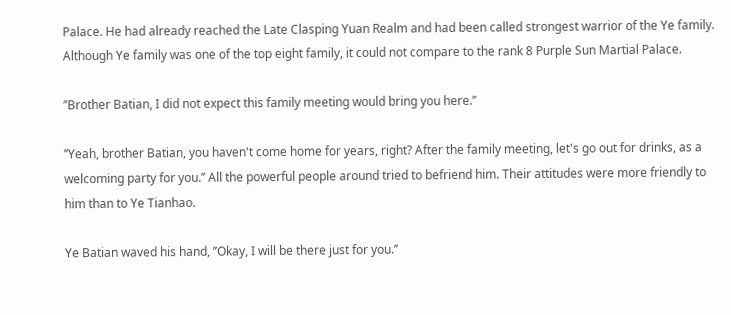Palace. He had already reached the Late Clasping Yuan Realm and had been called strongest warrior of the Ye family. Although Ye family was one of the top eight family, it could not compare to the rank 8 Purple Sun Martial Palace.

’’Brother Batian, I did not expect this family meeting would bring you here.’’

’’Yeah, brother Batian, you haven't come home for years, right? After the family meeting, let's go out for drinks, as a welcoming party for you.’’ All the powerful people around tried to befriend him. Their attitudes were more friendly to him than to Ye Tianhao.

Ye Batian waved his hand, ’’Okay, I will be there just for you.’’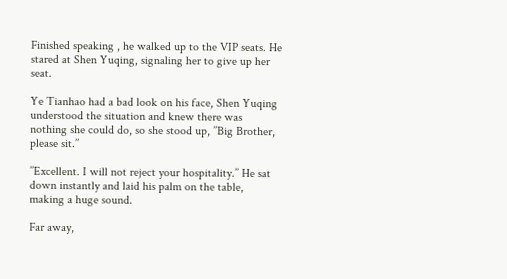Finished speaking , he walked up to the VIP seats. He stared at Shen Yuqing, signaling her to give up her seat.

Ye Tianhao had a bad look on his face, Shen Yuqing understood the situation and knew there was nothing she could do, so she stood up, ’’Big Brother, please sit.’’

’’Excellent. I will not reject your hospitality.’’ He sat down instantly and laid his palm on the table, making a huge sound.

Far away,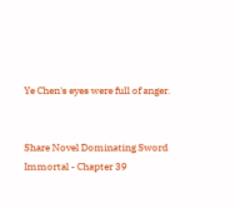Ye Chen's eyes were full of anger.


Share Novel Dominating Sword Immortal - Chapter 39